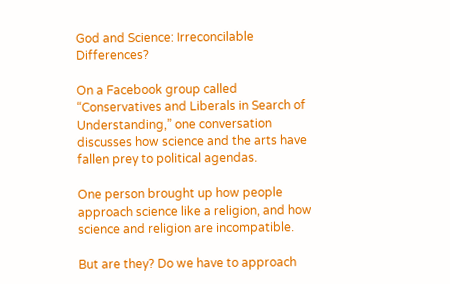God and Science: Irreconcilable Differences?

On a Facebook group called “Conservatives and Liberals in Search of Understanding,” one conversation discusses how science and the arts have fallen prey to political agendas.

One person brought up how people approach science like a religion, and how science and religion are incompatible.

But are they? Do we have to approach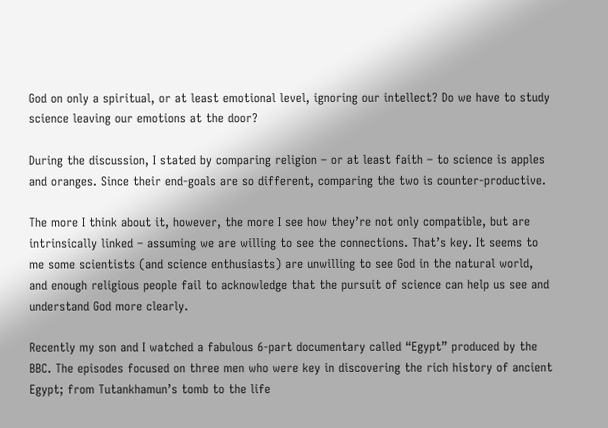God on only a spiritual, or at least emotional level, ignoring our intellect? Do we have to study science leaving our emotions at the door?

During the discussion, I stated by comparing religion – or at least faith – to science is apples and oranges. Since their end-goals are so different, comparing the two is counter-productive.

The more I think about it, however, the more I see how they’re not only compatible, but are intrinsically linked – assuming we are willing to see the connections. That’s key. It seems to me some scientists (and science enthusiasts) are unwilling to see God in the natural world, and enough religious people fail to acknowledge that the pursuit of science can help us see and understand God more clearly.

Recently my son and I watched a fabulous 6-part documentary called “Egypt” produced by the BBC. The episodes focused on three men who were key in discovering the rich history of ancient Egypt; from Tutankhamun’s tomb to the life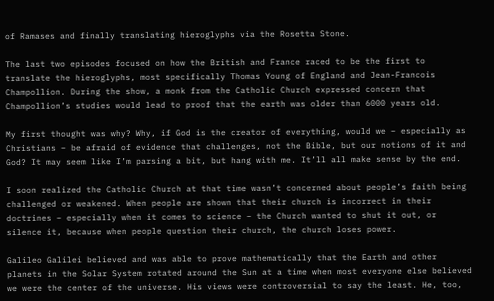of Ramases and finally translating hieroglyphs via the Rosetta Stone.

The last two episodes focused on how the British and France raced to be the first to translate the hieroglyphs, most specifically Thomas Young of England and Jean-Francois Champollion. During the show, a monk from the Catholic Church expressed concern that Champollion’s studies would lead to proof that the earth was older than 6000 years old.

My first thought was why? Why, if God is the creator of everything, would we – especially as Christians – be afraid of evidence that challenges, not the Bible, but our notions of it and God? It may seem like I’m parsing a bit, but hang with me. It’ll all make sense by the end.

I soon realized the Catholic Church at that time wasn’t concerned about people’s faith being challenged or weakened. When people are shown that their church is incorrect in their doctrines – especially when it comes to science – the Church wanted to shut it out, or silence it, because when people question their church, the church loses power.

Galileo Galilei believed and was able to prove mathematically that the Earth and other planets in the Solar System rotated around the Sun at a time when most everyone else believed we were the center of the universe. His views were controversial to say the least. He, too,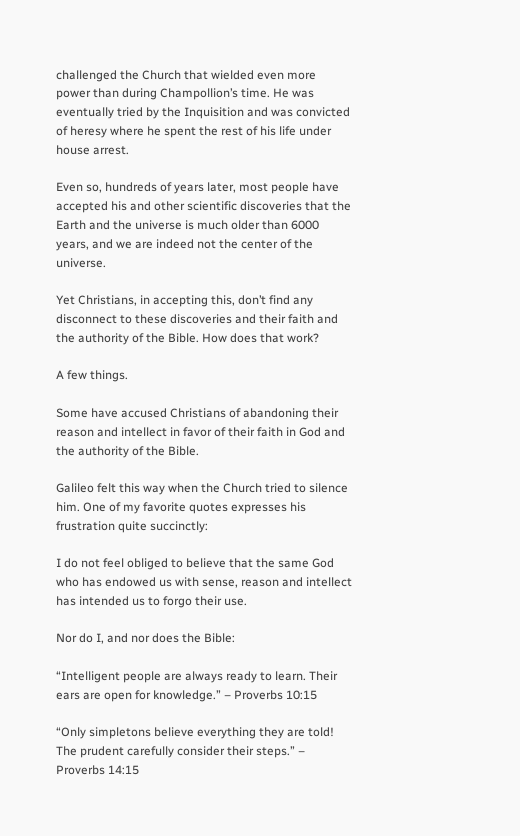challenged the Church that wielded even more power than during Champollion’s time. He was eventually tried by the Inquisition and was convicted of heresy where he spent the rest of his life under house arrest.

Even so, hundreds of years later, most people have accepted his and other scientific discoveries that the Earth and the universe is much older than 6000 years, and we are indeed not the center of the universe.

Yet Christians, in accepting this, don’t find any disconnect to these discoveries and their faith and the authority of the Bible. How does that work?

A few things.

Some have accused Christians of abandoning their reason and intellect in favor of their faith in God and the authority of the Bible.

Galileo felt this way when the Church tried to silence him. One of my favorite quotes expresses his frustration quite succinctly:

I do not feel obliged to believe that the same God who has endowed us with sense, reason and intellect has intended us to forgo their use.

Nor do I, and nor does the Bible:

“Intelligent people are always ready to learn. Their ears are open for knowledge.” – Proverbs 10:15

“Only simpletons believe everything they are told! The prudent carefully consider their steps.” – Proverbs 14:15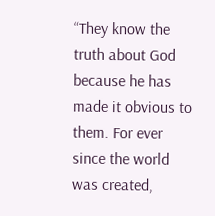“They know the truth about God because he has made it obvious to them. For ever since the world was created,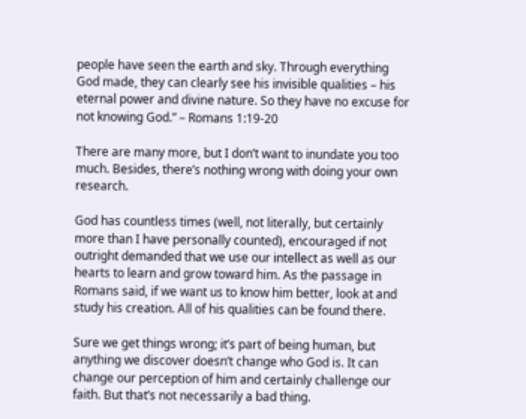people have seen the earth and sky. Through everything God made, they can clearly see his invisible qualities – his eternal power and divine nature. So they have no excuse for not knowing God.” – Romans 1:19-20

There are many more, but I don’t want to inundate you too much. Besides, there’s nothing wrong with doing your own research.

God has countless times (well, not literally, but certainly more than I have personally counted), encouraged if not outright demanded that we use our intellect as well as our hearts to learn and grow toward him. As the passage in Romans said, if we want us to know him better, look at and study his creation. All of his qualities can be found there.

Sure we get things wrong; it’s part of being human, but anything we discover doesn’t change who God is. It can change our perception of him and certainly challenge our faith. But that’s not necessarily a bad thing.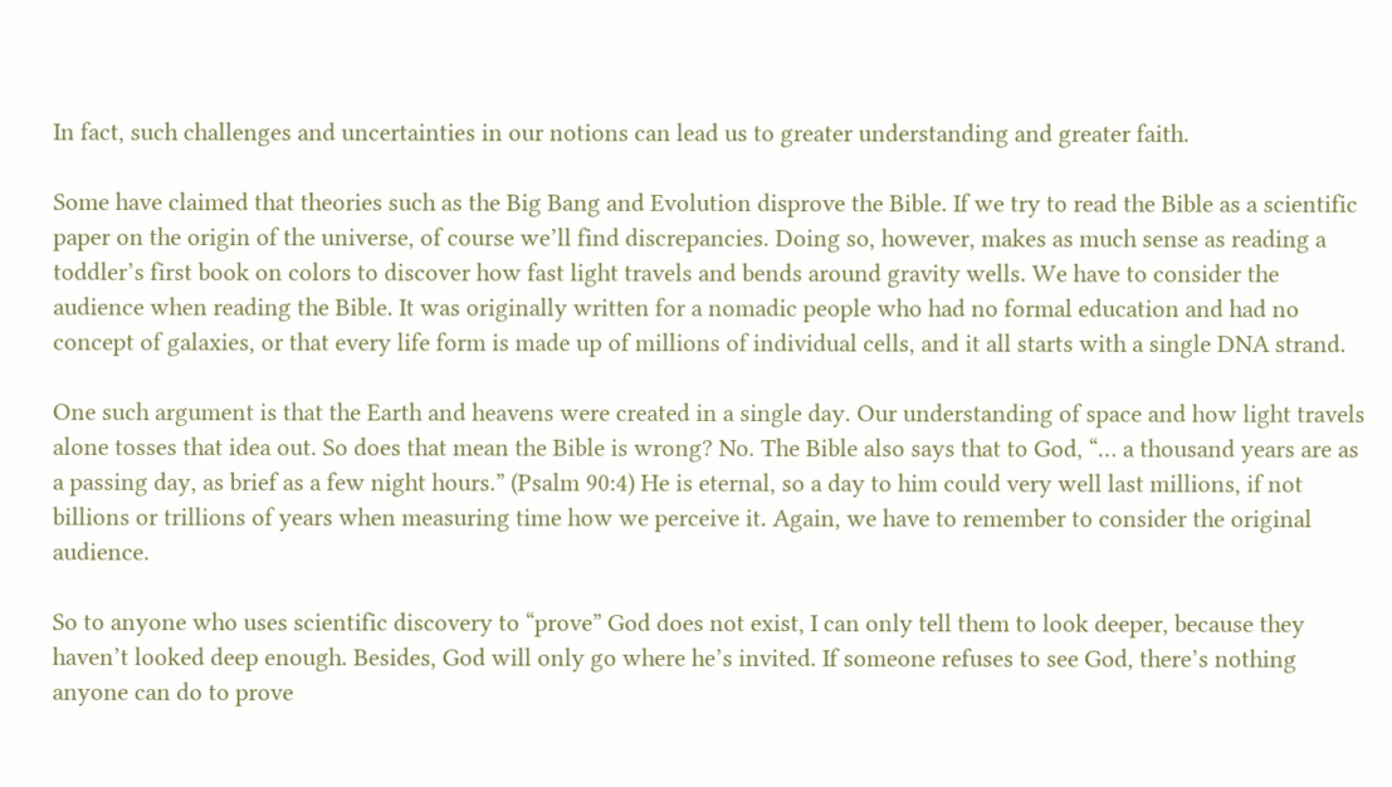In fact, such challenges and uncertainties in our notions can lead us to greater understanding and greater faith.

Some have claimed that theories such as the Big Bang and Evolution disprove the Bible. If we try to read the Bible as a scientific paper on the origin of the universe, of course we’ll find discrepancies. Doing so, however, makes as much sense as reading a toddler’s first book on colors to discover how fast light travels and bends around gravity wells. We have to consider the audience when reading the Bible. It was originally written for a nomadic people who had no formal education and had no concept of galaxies, or that every life form is made up of millions of individual cells, and it all starts with a single DNA strand.

One such argument is that the Earth and heavens were created in a single day. Our understanding of space and how light travels alone tosses that idea out. So does that mean the Bible is wrong? No. The Bible also says that to God, “… a thousand years are as a passing day, as brief as a few night hours.” (Psalm 90:4) He is eternal, so a day to him could very well last millions, if not billions or trillions of years when measuring time how we perceive it. Again, we have to remember to consider the original audience.

So to anyone who uses scientific discovery to “prove” God does not exist, I can only tell them to look deeper, because they haven’t looked deep enough. Besides, God will only go where he’s invited. If someone refuses to see God, there’s nothing anyone can do to prove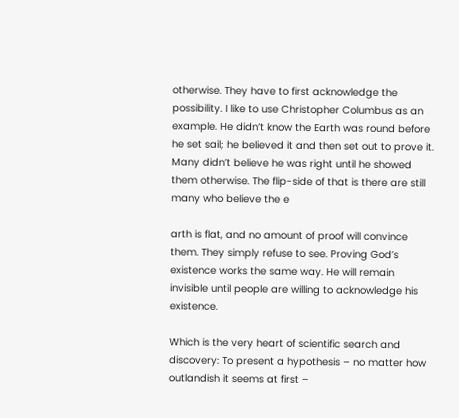otherwise. They have to first acknowledge the possibility. I like to use Christopher Columbus as an example. He didn’t know the Earth was round before he set sail; he believed it and then set out to prove it. Many didn’t believe he was right until he showed them otherwise. The flip-side of that is there are still many who believe the e

arth is flat, and no amount of proof will convince them. They simply refuse to see. Proving God’s existence works the same way. He will remain invisible until people are willing to acknowledge his existence.

Which is the very heart of scientific search and discovery: To present a hypothesis – no matter how outlandish it seems at first –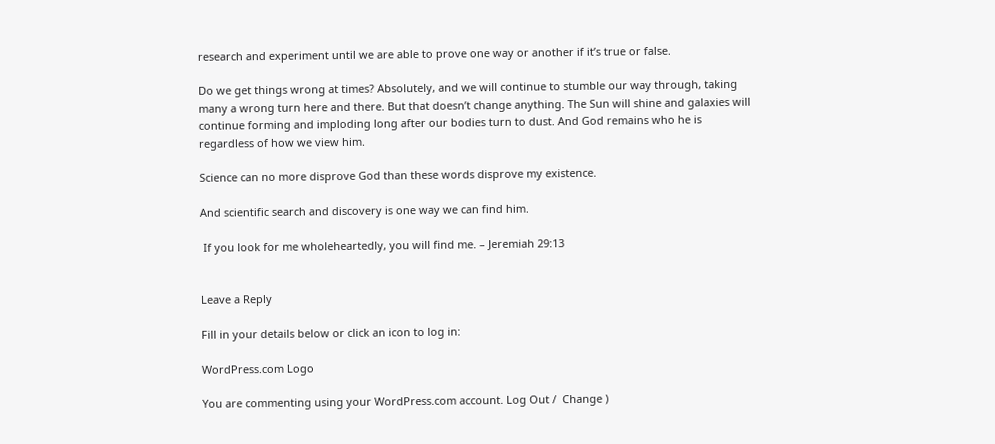research and experiment until we are able to prove one way or another if it’s true or false.

Do we get things wrong at times? Absolutely, and we will continue to stumble our way through, taking many a wrong turn here and there. But that doesn’t change anything. The Sun will shine and galaxies will continue forming and imploding long after our bodies turn to dust. And God remains who he is regardless of how we view him.

Science can no more disprove God than these words disprove my existence.

And scientific search and discovery is one way we can find him.

 If you look for me wholeheartedly, you will find me. – Jeremiah 29:13


Leave a Reply

Fill in your details below or click an icon to log in:

WordPress.com Logo

You are commenting using your WordPress.com account. Log Out /  Change )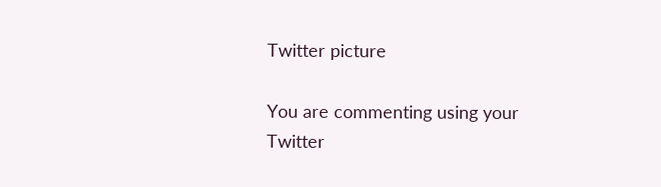Twitter picture

You are commenting using your Twitter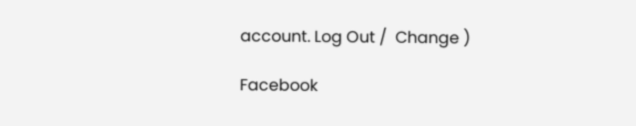account. Log Out /  Change )

Facebook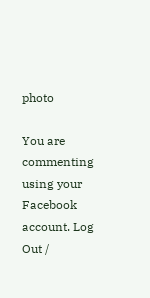photo

You are commenting using your Facebook account. Log Out /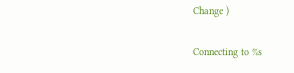Change )

Connecting to %s